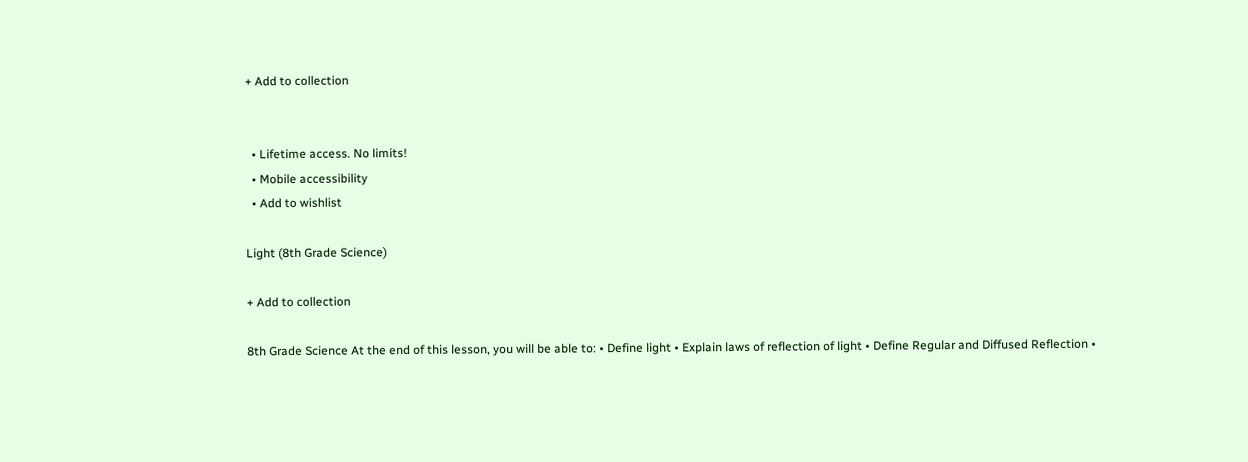+ Add to collection


  • Lifetime access. No limits!
  • Mobile accessibility
  • Add to wishlist

Light (8th Grade Science)

+ Add to collection

8th Grade Science At the end of this lesson, you will be able to: • Define light • Explain laws of reflection of light • Define Regular and Diffused Reflection •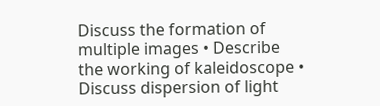Discuss the formation of multiple images • Describe the working of kaleidoscope • Discuss dispersion of light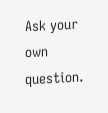Ask your own question.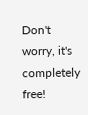Don't worry, it's completely free!